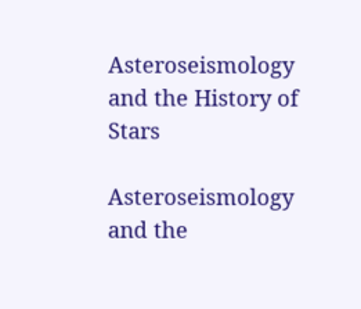Asteroseismology and the History of Stars

Asteroseismology and the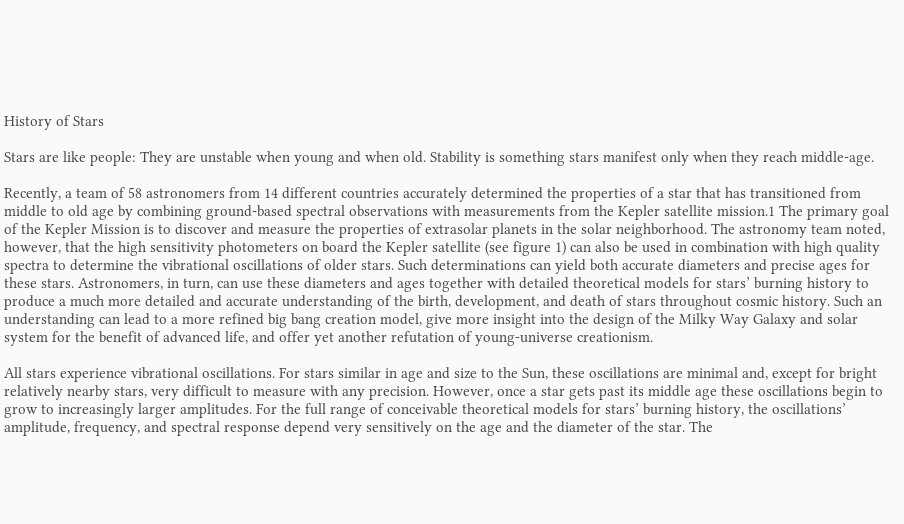History of Stars

Stars are like people: They are unstable when young and when old. Stability is something stars manifest only when they reach middle-age.

Recently, a team of 58 astronomers from 14 different countries accurately determined the properties of a star that has transitioned from middle to old age by combining ground-based spectral observations with measurements from the Kepler satellite mission.1 The primary goal of the Kepler Mission is to discover and measure the properties of extrasolar planets in the solar neighborhood. The astronomy team noted, however, that the high sensitivity photometers on board the Kepler satellite (see figure 1) can also be used in combination with high quality spectra to determine the vibrational oscillations of older stars. Such determinations can yield both accurate diameters and precise ages for these stars. Astronomers, in turn, can use these diameters and ages together with detailed theoretical models for stars’ burning history to produce a much more detailed and accurate understanding of the birth, development, and death of stars throughout cosmic history. Such an understanding can lead to a more refined big bang creation model, give more insight into the design of the Milky Way Galaxy and solar system for the benefit of advanced life, and offer yet another refutation of young-universe creationism.

All stars experience vibrational oscillations. For stars similar in age and size to the Sun, these oscillations are minimal and, except for bright relatively nearby stars, very difficult to measure with any precision. However, once a star gets past its middle age these oscillations begin to grow to increasingly larger amplitudes. For the full range of conceivable theoretical models for stars’ burning history, the oscillations’ amplitude, frequency, and spectral response depend very sensitively on the age and the diameter of the star. The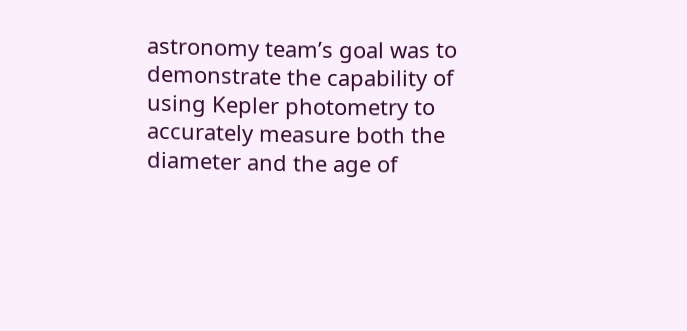astronomy team’s goal was to demonstrate the capability of using Kepler photometry to accurately measure both the diameter and the age of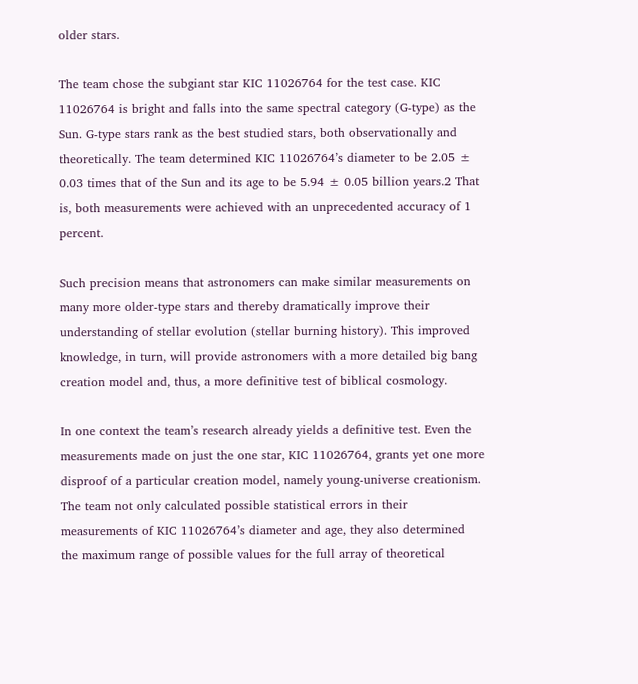older stars.

The team chose the subgiant star KIC 11026764 for the test case. KIC 11026764 is bright and falls into the same spectral category (G-type) as the Sun. G-type stars rank as the best studied stars, both observationally and theoretically. The team determined KIC 11026764’s diameter to be 2.05 ± 0.03 times that of the Sun and its age to be 5.94 ± 0.05 billion years.2 That is, both measurements were achieved with an unprecedented accuracy of 1 percent.

Such precision means that astronomers can make similar measurements on many more older-type stars and thereby dramatically improve their understanding of stellar evolution (stellar burning history). This improved knowledge, in turn, will provide astronomers with a more detailed big bang creation model and, thus, a more definitive test of biblical cosmology.

In one context the team’s research already yields a definitive test. Even the measurements made on just the one star, KIC 11026764, grants yet one more disproof of a particular creation model, namely young-universe creationism. The team not only calculated possible statistical errors in their measurements of KIC 11026764’s diameter and age, they also determined the maximum range of possible values for the full array of theoretical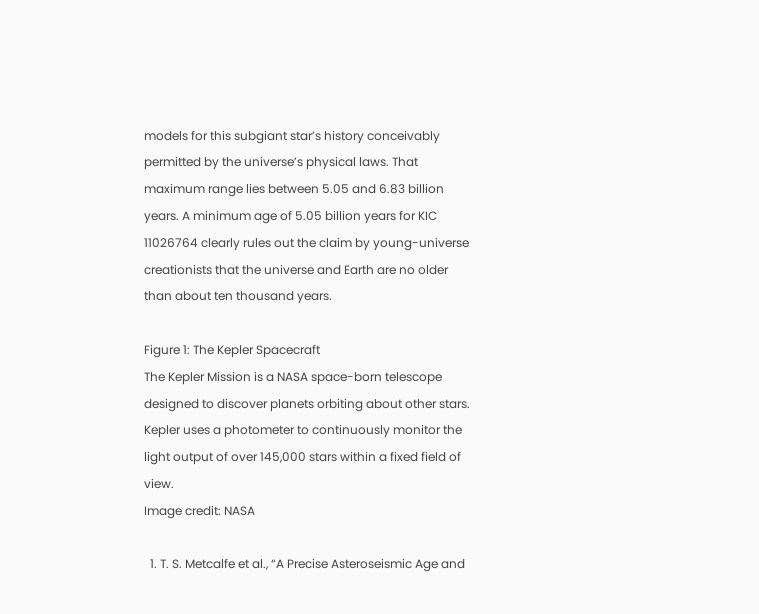models for this subgiant star’s history conceivably permitted by the universe’s physical laws. That maximum range lies between 5.05 and 6.83 billion years. A minimum age of 5.05 billion years for KIC 11026764 clearly rules out the claim by young-universe creationists that the universe and Earth are no older than about ten thousand years.

Figure 1: The Kepler Spacecraft
The Kepler Mission is a NASA space-born telescope designed to discover planets orbiting about other stars. Kepler uses a photometer to continuously monitor the light output of over 145,000 stars within a fixed field of view.
Image credit: NASA

  1. T. S. Metcalfe et al., “A Precise Asteroseismic Age and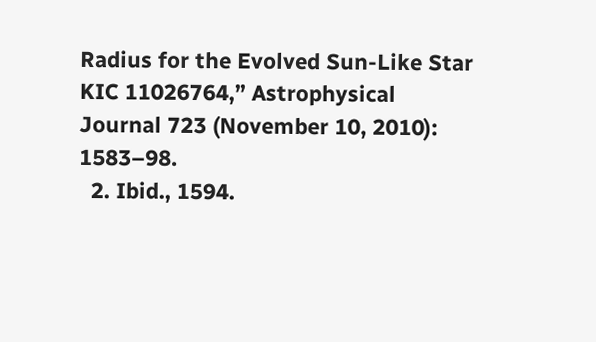Radius for the Evolved Sun-Like Star KIC 11026764,” Astrophysical Journal 723 (November 10, 2010): 1583–98.
  2. Ibid., 1594.